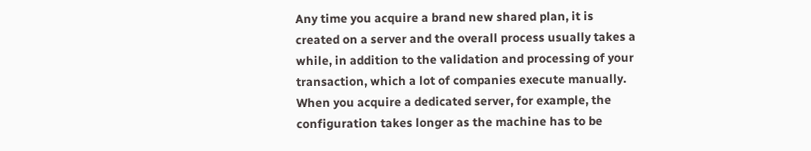Any time you acquire a brand new shared plan, it is created on a server and the overall process usually takes a while, in addition to the validation and processing of your transaction, which a lot of companies execute manually. When you acquire a dedicated server, for example, the configuration takes longer as the machine has to be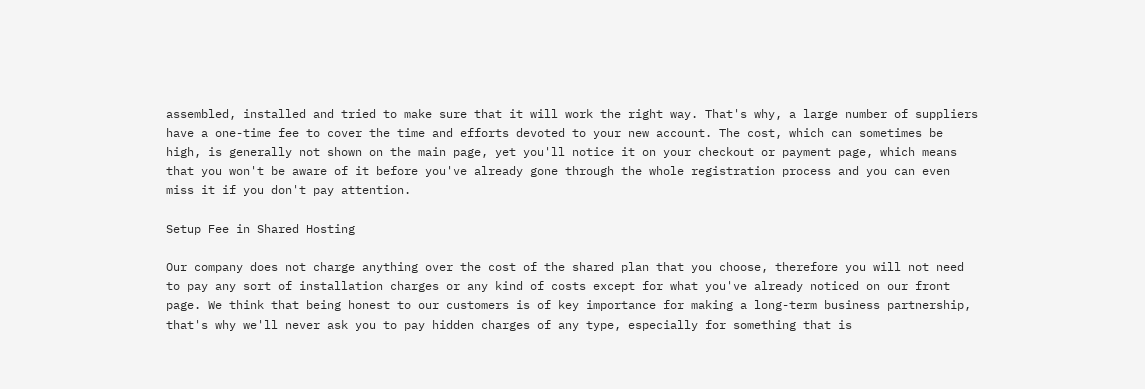assembled, installed and tried to make sure that it will work the right way. That's why, a large number of suppliers have a one-time fee to cover the time and efforts devoted to your new account. The cost, which can sometimes be high, is generally not shown on the main page, yet you'll notice it on your checkout or payment page, which means that you won't be aware of it before you've already gone through the whole registration process and you can even miss it if you don't pay attention.

Setup Fee in Shared Hosting

Our company does not charge anything over the cost of the shared plan that you choose, therefore you will not need to pay any sort of installation charges or any kind of costs except for what you've already noticed on our front page. We think that being honest to our customers is of key importance for making a long-term business partnership, that's why we'll never ask you to pay hidden charges of any type, especially for something that is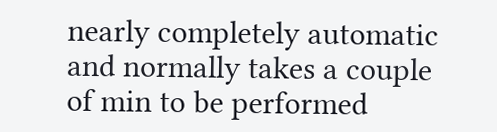nearly completely automatic and normally takes a couple of min to be performed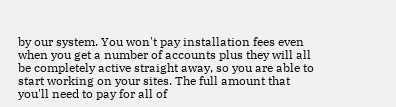by our system. You won't pay installation fees even when you get a number of accounts plus they will all be completely active straight away, so you are able to start working on your sites. The full amount that you'll need to pay for all of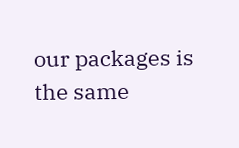our packages is the same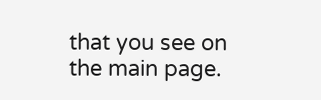that you see on the main page.